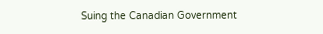Suing the Canadian Government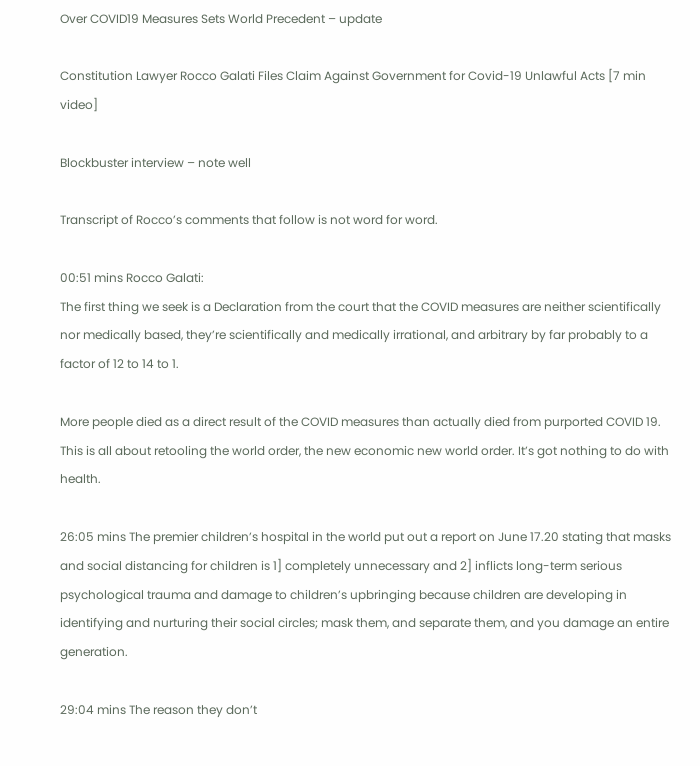Over COVID19 Measures Sets World Precedent – update

Constitution Lawyer Rocco Galati Files Claim Against Government for Covid-19 Unlawful Acts [7 min video]

Blockbuster interview – note well

Transcript of Rocco’s comments that follow is not word for word.

00:51 mins Rocco Galati:
The first thing we seek is a Declaration from the court that the COVID measures are neither scientifically nor medically based, they’re scientifically and medically irrational, and arbitrary by far probably to a factor of 12 to 14 to 1.

More people died as a direct result of the COVID measures than actually died from purported COVID 19. This is all about retooling the world order, the new economic new world order. It’s got nothing to do with health.

26:05 mins The premier children’s hospital in the world put out a report on June 17.20 stating that masks and social distancing for children is 1] completely unnecessary and 2] inflicts long-term serious psychological trauma and damage to children’s upbringing because children are developing in identifying and nurturing their social circles; mask them, and separate them, and you damage an entire generation.

29:04 mins The reason they don’t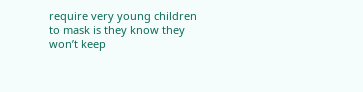require very young children to mask is they know they won’t keep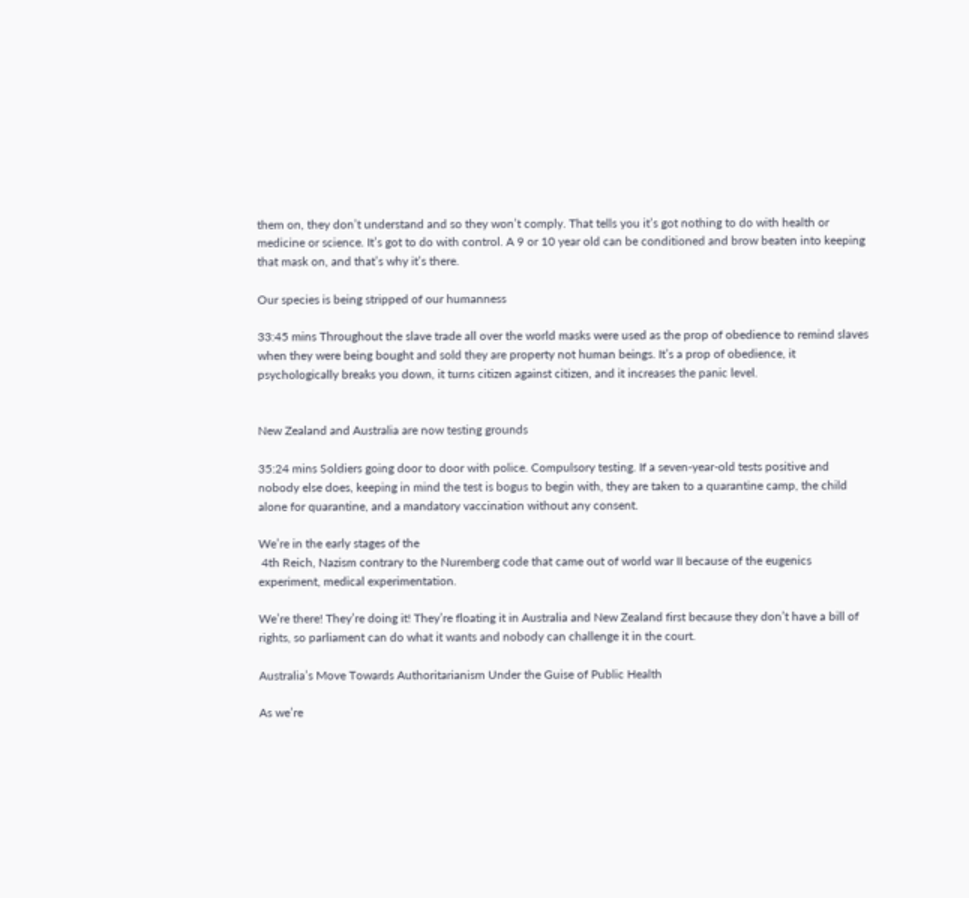them on, they don’t understand and so they won’t comply. That tells you it’s got nothing to do with health or medicine or science. It’s got to do with control. A 9 or 10 year old can be conditioned and brow beaten into keeping that mask on, and that’s why it’s there.

Our species is being stripped of our humanness

33:45 mins Throughout the slave trade all over the world masks were used as the prop of obedience to remind slaves when they were being bought and sold they are property not human beings. It’s a prop of obedience, it psychologically breaks you down, it turns citizen against citizen, and it increases the panic level.


New Zealand and Australia are now testing grounds

35:24 mins Soldiers going door to door with police. Compulsory testing. If a seven-year-old tests positive and nobody else does, keeping in mind the test is bogus to begin with, they are taken to a quarantine camp, the child alone for quarantine, and a mandatory vaccination without any consent.

We’re in the early stages of the
 4th Reich, Nazism contrary to the Nuremberg code that came out of world war II because of the eugenics experiment, medical experimentation.

We’re there! They’re doing it! They’re floating it in Australia and New Zealand first because they don’t have a bill of rights, so parliament can do what it wants and nobody can challenge it in the court.

Australia’s Move Towards Authoritarianism Under the Guise of Public Health

As we’re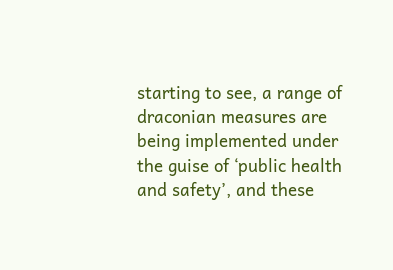starting to see, a range of draconian measures are being implemented under the guise of ‘public health and safety’, and these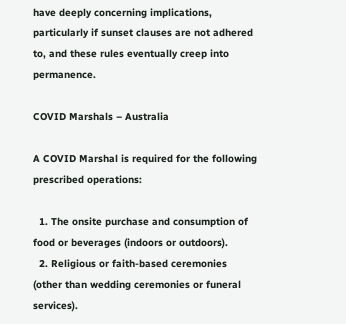have deeply concerning implications, particularly if sunset clauses are not adhered to, and these rules eventually creep into permanence.

COVID Marshals – Australia

A COVID Marshal is required for the following prescribed operations:

  1. The onsite purchase and consumption of food or beverages (indoors or outdoors).
  2. Religious or faith-based ceremonies (other than wedding ceremonies or funeral services).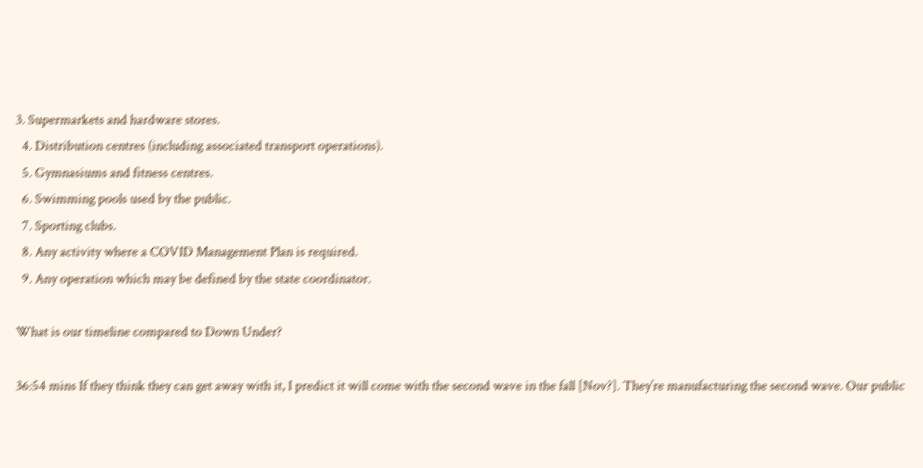3. Supermarkets and hardware stores.
  4. Distribution centres (including associated transport operations).
  5. Gymnasiums and fitness centres.
  6. Swimming pools used by the public.
  7. Sporting clubs.
  8. Any activity where a COVID Management Plan is required.
  9. Any operation which may be defined by the state coordinator.

What is our timeline compared to Down Under?

36:54 mins If they think they can get away with it, I predict it will come with the second wave in the fall [Nov?]. They’re manufacturing the second wave. Our public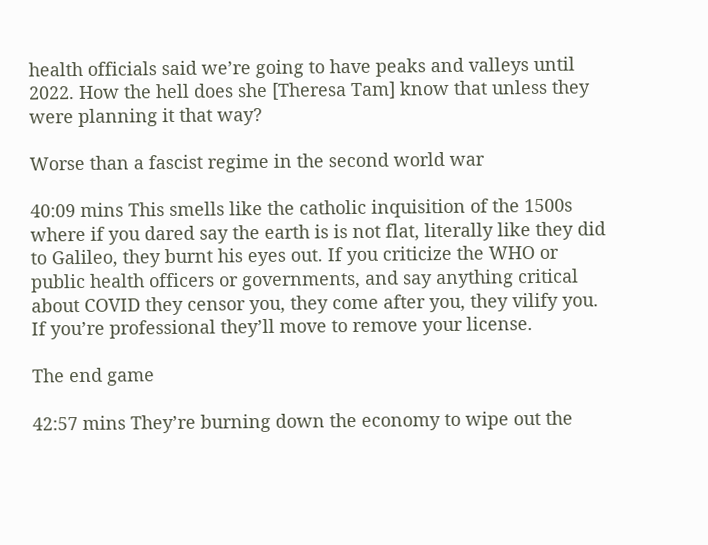health officials said we’re going to have peaks and valleys until 2022. How the hell does she [Theresa Tam] know that unless they were planning it that way?

Worse than a fascist regime in the second world war

40:09 mins This smells like the catholic inquisition of the 1500s where if you dared say the earth is is not flat, literally like they did to Galileo, they burnt his eyes out. If you criticize the WHO or public health officers or governments, and say anything critical about COVID they censor you, they come after you, they vilify you. If you’re professional they’ll move to remove your license.

The end game

42:57 mins They’re burning down the economy to wipe out the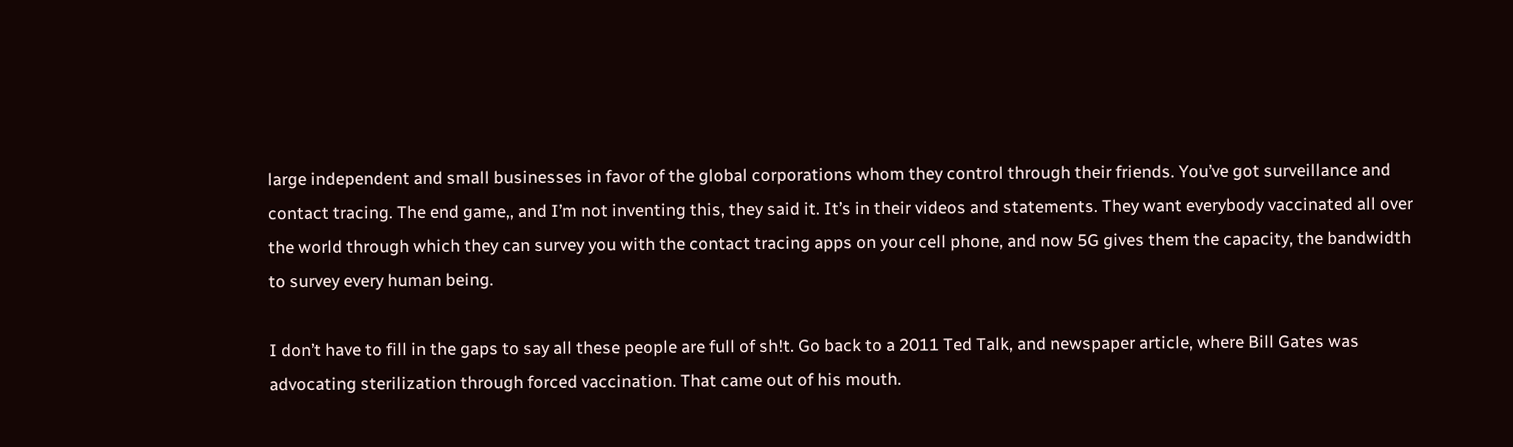large independent and small businesses in favor of the global corporations whom they control through their friends. You’ve got surveillance and contact tracing. The end game,, and I’m not inventing this, they said it. It’s in their videos and statements. They want everybody vaccinated all over the world through which they can survey you with the contact tracing apps on your cell phone, and now 5G gives them the capacity, the bandwidth to survey every human being.

I don’t have to fill in the gaps to say all these people are full of sh!t. Go back to a 2011 Ted Talk, and newspaper article, where Bill Gates was advocating sterilization through forced vaccination. That came out of his mouth.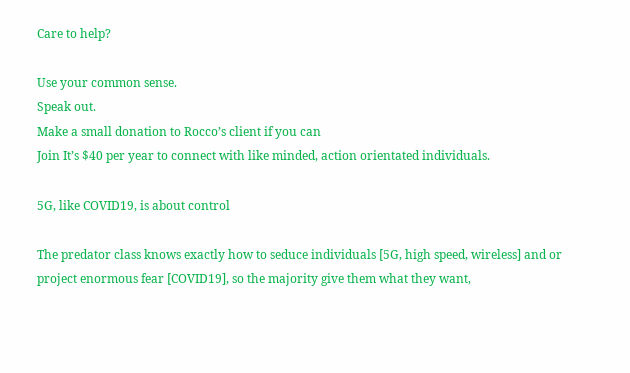Care to help?

Use your common sense.
Speak out.
Make a small donation to Rocco’s client if you can
Join It’s $40 per year to connect with like minded, action orientated individuals.

5G, like COVID19, is about control

The predator class knows exactly how to seduce individuals [5G, high speed, wireless] and or project enormous fear [COVID19], so the majority give them what they want,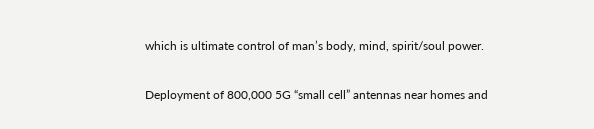which is ultimate control of man’s body, mind, spirit/soul power.

Deployment of 800,000 5G “small cell” antennas near homes and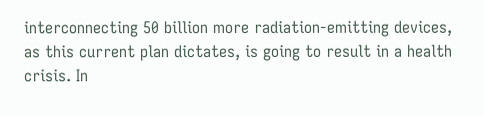interconnecting 50 billion more radiation-emitting devices, as this current plan dictates, is going to result in a health crisis. In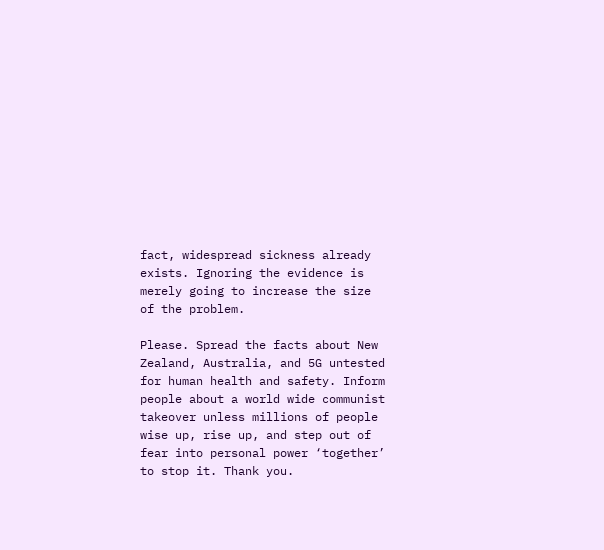fact, widespread sickness already exists. Ignoring the evidence is merely going to increase the size of the problem.

Please. Spread the facts about New Zealand, Australia, and 5G untested for human health and safety. Inform people about a world wide communist takeover unless millions of people wise up, rise up, and step out of fear into personal power ‘together’ to stop it. Thank you.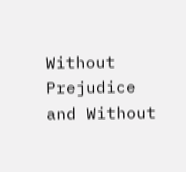Without Prejudice and Without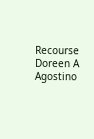Recourse
Doreen A Agostino